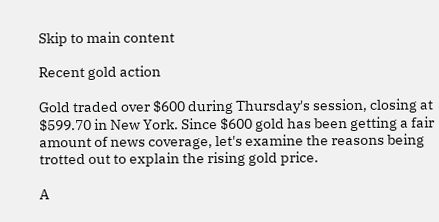Skip to main content

Recent gold action

Gold traded over $600 during Thursday's session, closing at $599.70 in New York. Since $600 gold has been getting a fair amount of news coverage, let's examine the reasons being trotted out to explain the rising gold price.

A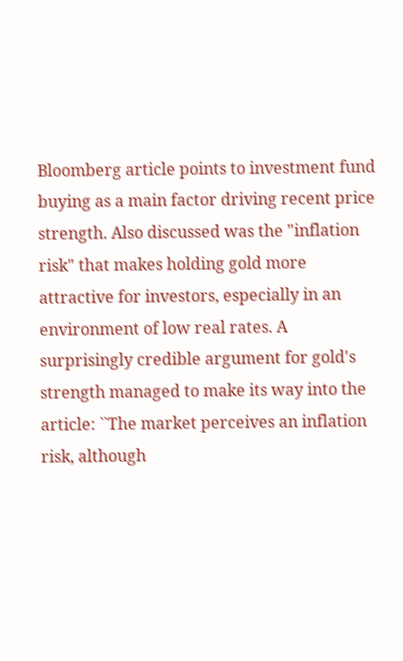Bloomberg article points to investment fund buying as a main factor driving recent price strength. Also discussed was the "inflation risk" that makes holding gold more attractive for investors, especially in an environment of low real rates. A surprisingly credible argument for gold's strength managed to make its way into the article: ``The market perceives an inflation risk, although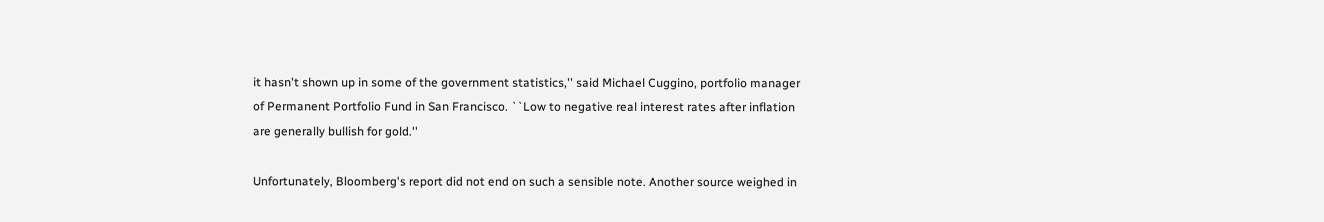it hasn't shown up in some of the government statistics,'' said Michael Cuggino, portfolio manager of Permanent Portfolio Fund in San Francisco. ``Low to negative real interest rates after inflation are generally bullish for gold.''

Unfortunately, Bloomberg's report did not end on such a sensible note. Another source weighed in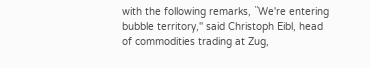with the following remarks, ``We're entering bubble territory,'' said Christoph Eibl, head of commodities trading at Zug,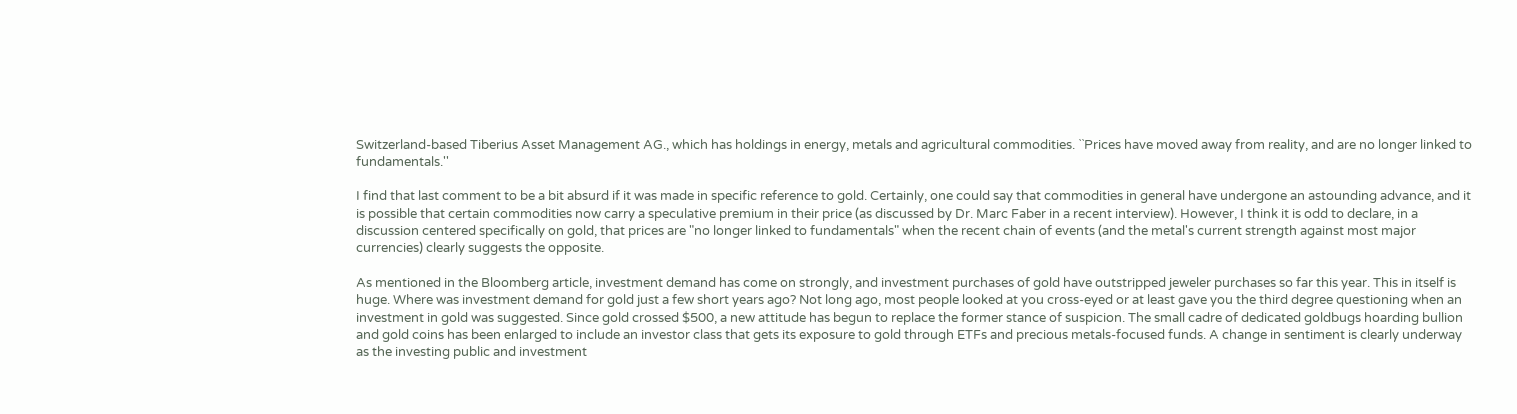Switzerland-based Tiberius Asset Management AG., which has holdings in energy, metals and agricultural commodities. ``Prices have moved away from reality, and are no longer linked to fundamentals.''

I find that last comment to be a bit absurd if it was made in specific reference to gold. Certainly, one could say that commodities in general have undergone an astounding advance, and it is possible that certain commodities now carry a speculative premium in their price (as discussed by Dr. Marc Faber in a recent interview). However, I think it is odd to declare, in a discussion centered specifically on gold, that prices are "no longer linked to fundamentals" when the recent chain of events (and the metal's current strength against most major currencies) clearly suggests the opposite.

As mentioned in the Bloomberg article, investment demand has come on strongly, and investment purchases of gold have outstripped jeweler purchases so far this year. This in itself is huge. Where was investment demand for gold just a few short years ago? Not long ago, most people looked at you cross-eyed or at least gave you the third degree questioning when an investment in gold was suggested. Since gold crossed $500, a new attitude has begun to replace the former stance of suspicion. The small cadre of dedicated goldbugs hoarding bullion and gold coins has been enlarged to include an investor class that gets its exposure to gold through ETFs and precious metals-focused funds. A change in sentiment is clearly underway as the investing public and investment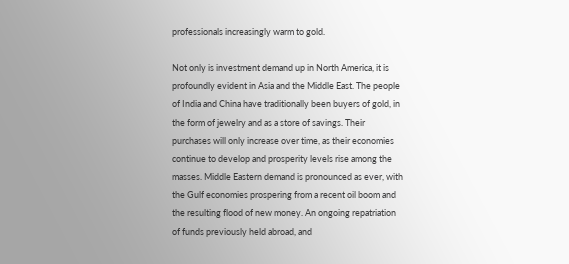professionals increasingly warm to gold.

Not only is investment demand up in North America, it is profoundly evident in Asia and the Middle East. The people of India and China have traditionally been buyers of gold, in the form of jewelry and as a store of savings. Their purchases will only increase over time, as their economies continue to develop and prosperity levels rise among the masses. Middle Eastern demand is pronounced as ever, with the Gulf economies prospering from a recent oil boom and the resulting flood of new money. An ongoing repatriation of funds previously held abroad, and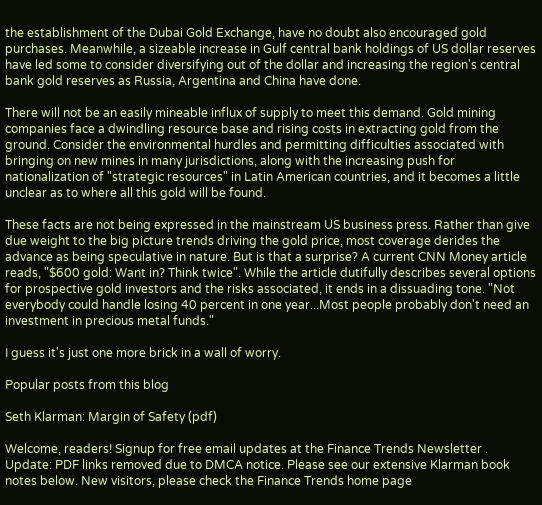the establishment of the Dubai Gold Exchange, have no doubt also encouraged gold purchases. Meanwhile, a sizeable increase in Gulf central bank holdings of US dollar reserves have led some to consider diversifying out of the dollar and increasing the region's central bank gold reserves as Russia, Argentina and China have done.

There will not be an easily mineable influx of supply to meet this demand. Gold mining companies face a dwindling resource base and rising costs in extracting gold from the ground. Consider the environmental hurdles and permitting difficulties associated with bringing on new mines in many jurisdictions, along with the increasing push for nationalization of "strategic resources" in Latin American countries, and it becomes a little unclear as to where all this gold will be found.

These facts are not being expressed in the mainstream US business press. Rather than give due weight to the big picture trends driving the gold price, most coverage derides the advance as being speculative in nature. But is that a surprise? A current CNN Money article reads, "$600 gold: Want in? Think twice". While the article dutifully describes several options for prospective gold investors and the risks associated, it ends in a dissuading tone. "Not everybody could handle losing 40 percent in one year...Most people probably don't need an investment in precious metal funds."

I guess it's just one more brick in a wall of worry.

Popular posts from this blog

Seth Klarman: Margin of Safety (pdf)

Welcome, readers! Signup for free email updates at the Finance Trends Newsletter . Update: PDF links removed due to DMCA notice. Please see our extensive Klarman book notes below. New visitors, please check the Finance Trends home page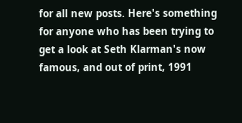for all new posts. Here's something for anyone who has been trying to get a look at Seth Klarman's now famous, and out of print, 1991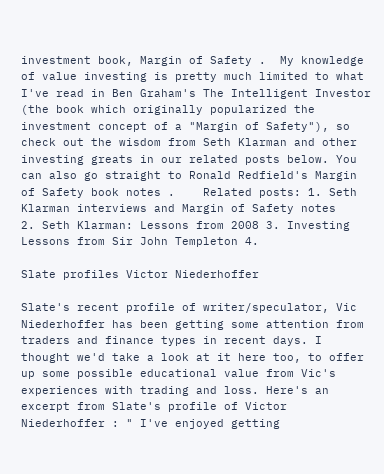investment book, Margin of Safety .  My knowledge of value investing is pretty much limited to what I've read in Ben Graham's The Intelligent Investor (the book which originally popularized the investment concept of a "Margin of Safety"), so check out the wisdom from Seth Klarman and other investing greats in our related posts below. You can also go straight to Ronald Redfield's Margin of Safety book notes .    Related posts: 1. Seth Klarman interviews and Margin of Safety notes     2. Seth Klarman: Lessons from 2008 3. Investing Lessons from Sir John Templeton 4.

Slate profiles Victor Niederhoffer

Slate's recent profile of writer/speculator, Vic Niederhoffer has been getting some attention from traders and finance types in recent days. I thought we'd take a look at it here too, to offer up some possible educational value from Vic's experiences with trading and loss. Here's an excerpt from Slate's profile of Victor Niederhoffer : " I've enjoyed getting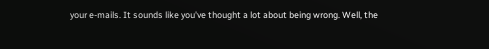your e-mails. It sounds like you've thought a lot about being wrong. Well, the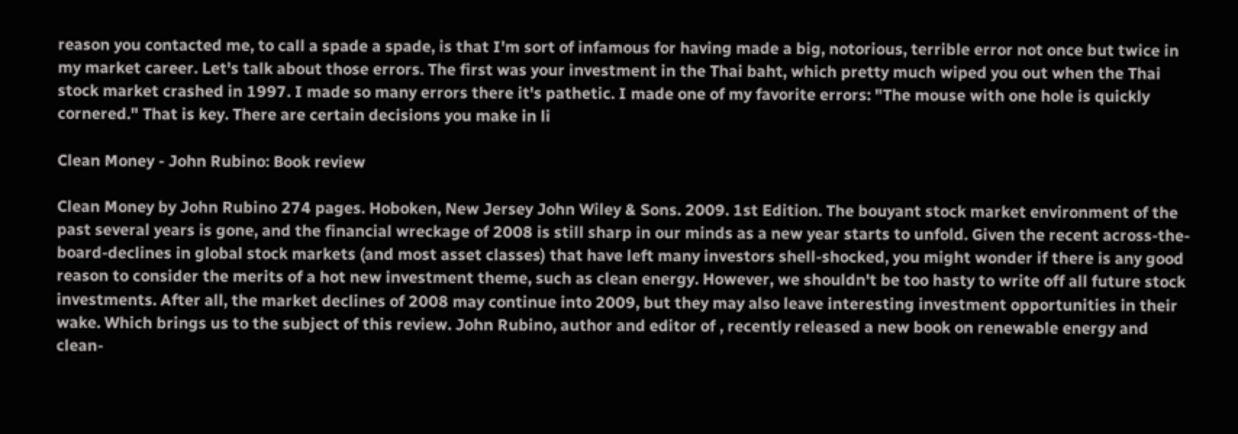reason you contacted me, to call a spade a spade, is that I'm sort of infamous for having made a big, notorious, terrible error not once but twice in my market career. Let's talk about those errors. The first was your investment in the Thai baht, which pretty much wiped you out when the Thai stock market crashed in 1997. I made so many errors there it's pathetic. I made one of my favorite errors: "The mouse with one hole is quickly cornered." That is key. There are certain decisions you make in li

Clean Money - John Rubino: Book review

Clean Money by John Rubino 274 pages. Hoboken, New Jersey John Wiley & Sons. 2009. 1st Edition. The bouyant stock market environment of the past several years is gone, and the financial wreckage of 2008 is still sharp in our minds as a new year starts to unfold. Given the recent across-the-board-declines in global stock markets (and most asset classes) that have left many investors shell-shocked, you might wonder if there is any good reason to consider the merits of a hot new investment theme, such as clean energy. However, we shouldn't be too hasty to write off all future stock investments. After all, the market declines of 2008 may continue into 2009, but they may also leave interesting investment opportunities in their wake. Which brings us to the subject of this review. John Rubino, author and editor of , recently released a new book on renewable energy and clean-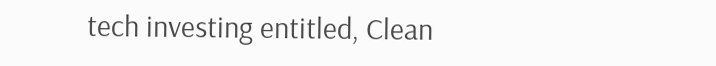tech investing entitled, Clean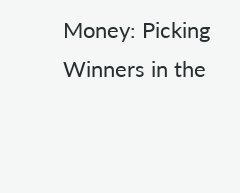Money: Picking Winners in the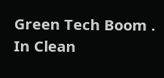Green Tech Boom . In Clean